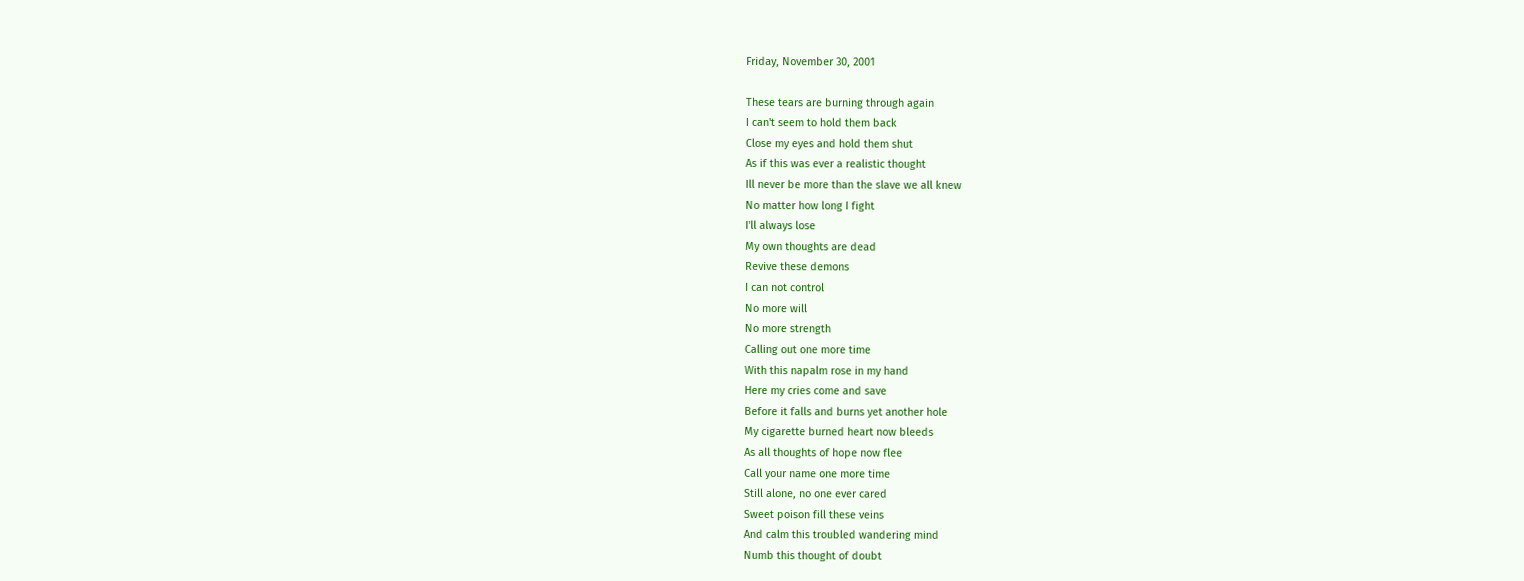Friday, November 30, 2001

These tears are burning through again
I can't seem to hold them back
Close my eyes and hold them shut
As if this was ever a realistic thought
Ill never be more than the slave we all knew
No matter how long I fight
I'll always lose
My own thoughts are dead
Revive these demons
I can not control
No more will
No more strength
Calling out one more time
With this napalm rose in my hand
Here my cries come and save
Before it falls and burns yet another hole
My cigarette burned heart now bleeds
As all thoughts of hope now flee
Call your name one more time
Still alone, no one ever cared
Sweet poison fill these veins
And calm this troubled wandering mind
Numb this thought of doubt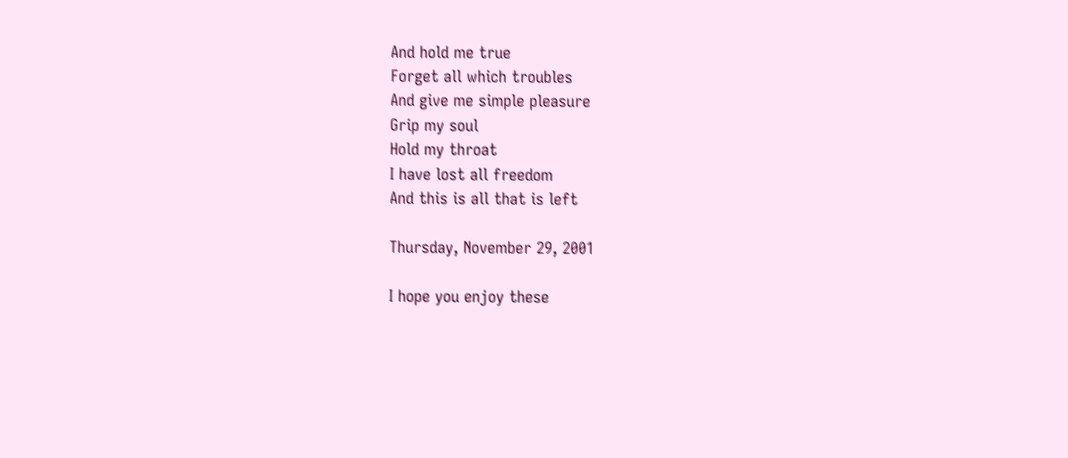And hold me true
Forget all which troubles
And give me simple pleasure
Grip my soul
Hold my throat
I have lost all freedom
And this is all that is left

Thursday, November 29, 2001

I hope you enjoy these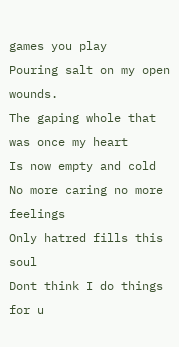games you play
Pouring salt on my open wounds.
The gaping whole that was once my heart
Is now empty and cold
No more caring no more feelings
Only hatred fills this soul
Dont think I do things for u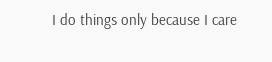I do things only because I care